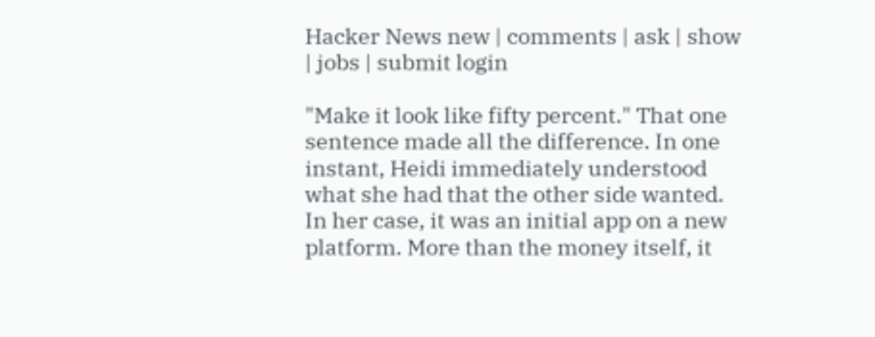Hacker News new | comments | ask | show | jobs | submit login

"Make it look like fifty percent." That one sentence made all the difference. In one instant, Heidi immediately understood what she had that the other side wanted. In her case, it was an initial app on a new platform. More than the money itself, it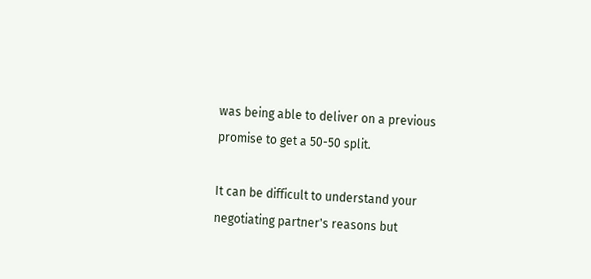was being able to deliver on a previous promise to get a 50-50 split.

It can be difficult to understand your negotiating partner's reasons but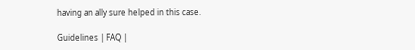having an ally sure helped in this case.

Guidelines | FAQ |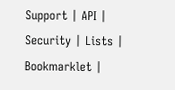Support | API | Security | Lists | Bookmarklet |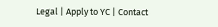Legal | Apply to YC | Contact